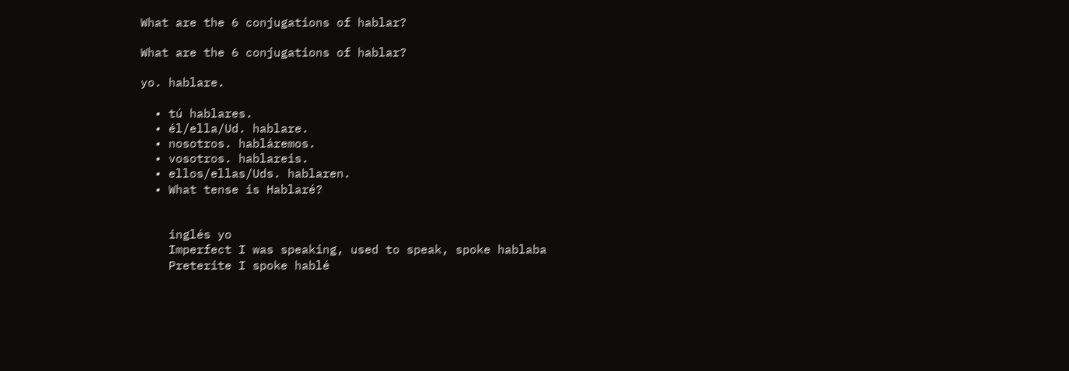What are the 6 conjugations of hablar?

What are the 6 conjugations of hablar?

yo. hablare.

  • tú hablares.
  • él/ella/Ud. hablare.
  • nosotros. habláremos.
  • vosotros. hablareis.
  • ellos/ellas/Uds. hablaren.
  • What tense is Hablaré?


    inglés yo
    Imperfect I was speaking, used to speak, spoke hablaba
    Preterite I spoke hablé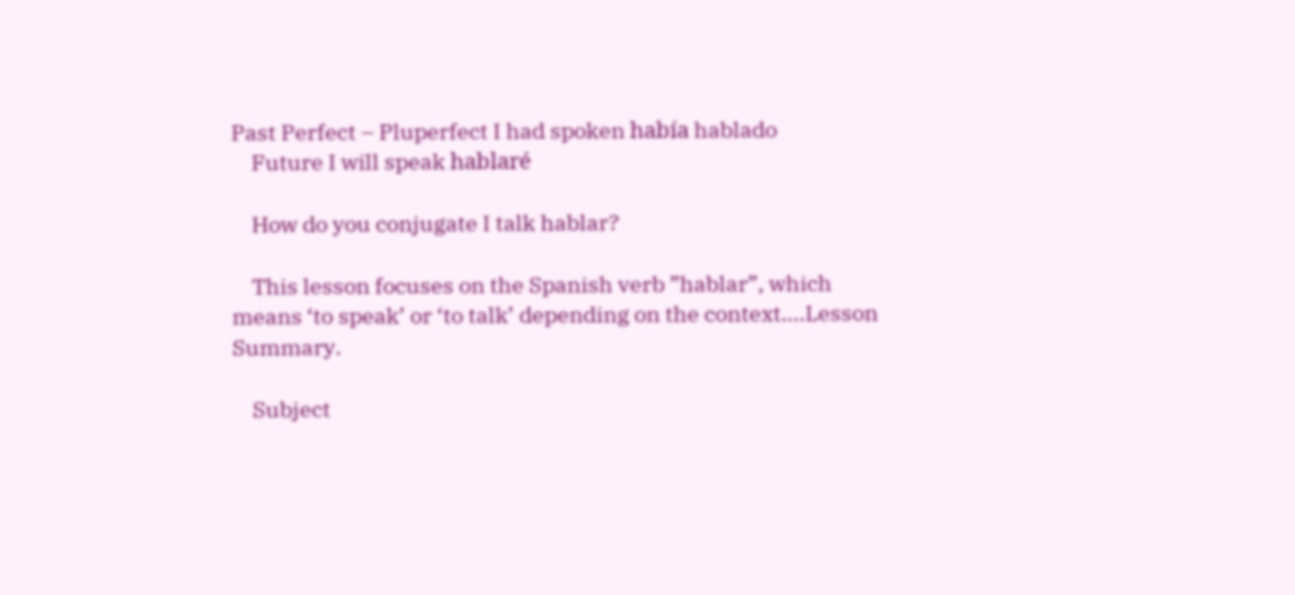Past Perfect – Pluperfect I had spoken había hablado
    Future I will speak hablaré

    How do you conjugate I talk hablar?

    This lesson focuses on the Spanish verb ”hablar”, which means ‘to speak’ or ‘to talk’ depending on the context….Lesson Summary.

    Subject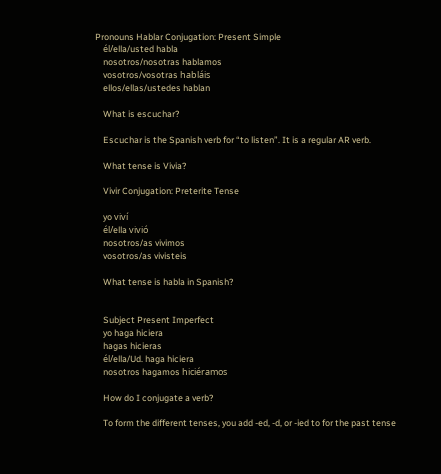Pronouns Hablar Conjugation: Present Simple
    él/ella/usted habla
    nosotros/nosotras hablamos
    vosotros/vosotras habláis
    ellos/ellas/ustedes hablan

    What is escuchar?

    Escuchar is the Spanish verb for “to listen”. It is a regular AR verb.

    What tense is Vivia?

    Vivir Conjugation: Preterite Tense

    yo viví
    él/ella vivió
    nosotros/as vivimos
    vosotros/as vivisteis

    What tense is habla in Spanish?


    Subject Present Imperfect
    yo haga hiciera
    hagas hicieras
    él/ella/Ud. haga hiciera
    nosotros hagamos hiciéramos

    How do I conjugate a verb?

    To form the different tenses, you add -ed, -d, or -ied to for the past tense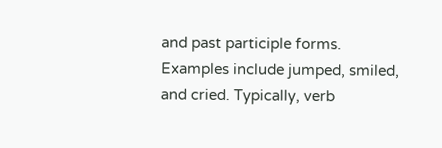and past participle forms. Examples include jumped, smiled, and cried. Typically, verb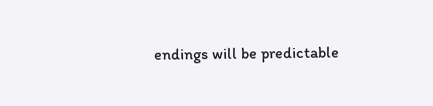endings will be predictable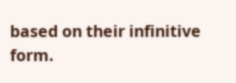based on their infinitive form.